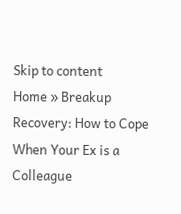Skip to content
Home » Breakup Recovery: How to Cope When Your Ex is a Colleague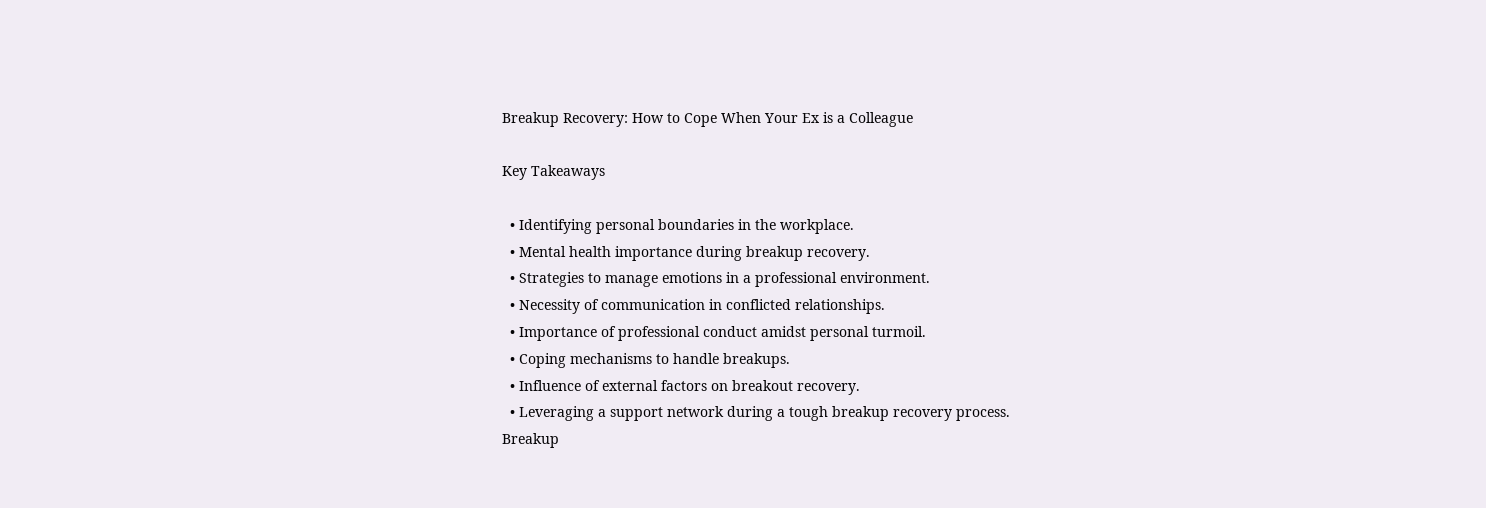Breakup Recovery: How to Cope When Your Ex is a Colleague

Key Takeaways

  • Identifying personal boundaries in the workplace.
  • Mental health importance during breakup recovery.
  • Strategies to manage emotions in a professional environment.
  • Necessity of communication in conflicted relationships.
  • Importance of professional conduct amidst personal turmoil.
  • Coping mechanisms to handle breakups.
  • Influence of external factors on breakout recovery.
  • Leveraging a support network during a tough breakup recovery process.
Breakup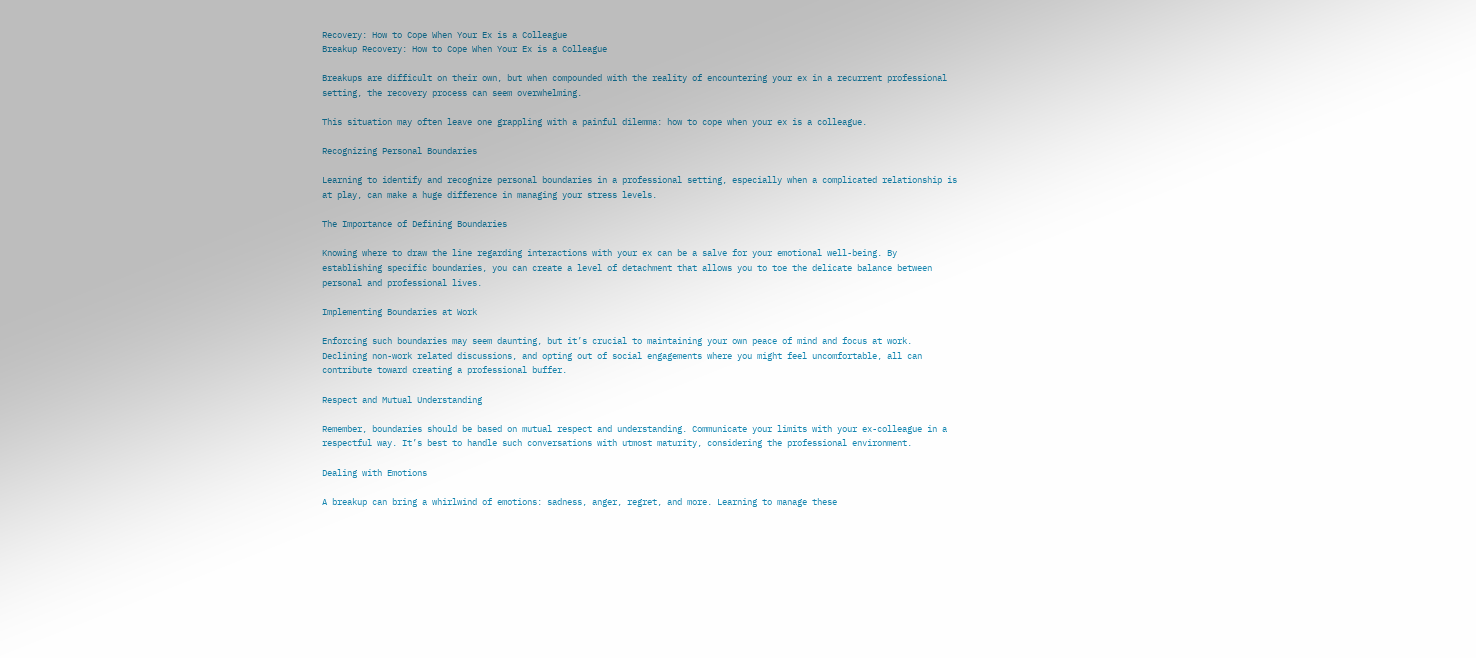Recovery: How to Cope When Your Ex is a Colleague
Breakup Recovery: How to Cope When Your Ex is a Colleague

Breakups are difficult on their own, but when compounded with the reality of encountering your ex in a recurrent professional setting, the recovery process can seem overwhelming.

This situation may often leave one grappling with a painful dilemma: how to cope when your ex is a colleague.

Recognizing Personal Boundaries

Learning to identify and recognize personal boundaries in a professional setting, especially when a complicated relationship is at play, can make a huge difference in managing your stress levels.

The Importance of Defining Boundaries

Knowing where to draw the line regarding interactions with your ex can be a salve for your emotional well-being. By establishing specific boundaries, you can create a level of detachment that allows you to toe the delicate balance between personal and professional lives.

Implementing Boundaries at Work

Enforcing such boundaries may seem daunting, but it’s crucial to maintaining your own peace of mind and focus at work. Declining non-work related discussions, and opting out of social engagements where you might feel uncomfortable, all can contribute toward creating a professional buffer.

Respect and Mutual Understanding

Remember, boundaries should be based on mutual respect and understanding. Communicate your limits with your ex-colleague in a respectful way. It’s best to handle such conversations with utmost maturity, considering the professional environment.

Dealing with Emotions

A breakup can bring a whirlwind of emotions: sadness, anger, regret, and more. Learning to manage these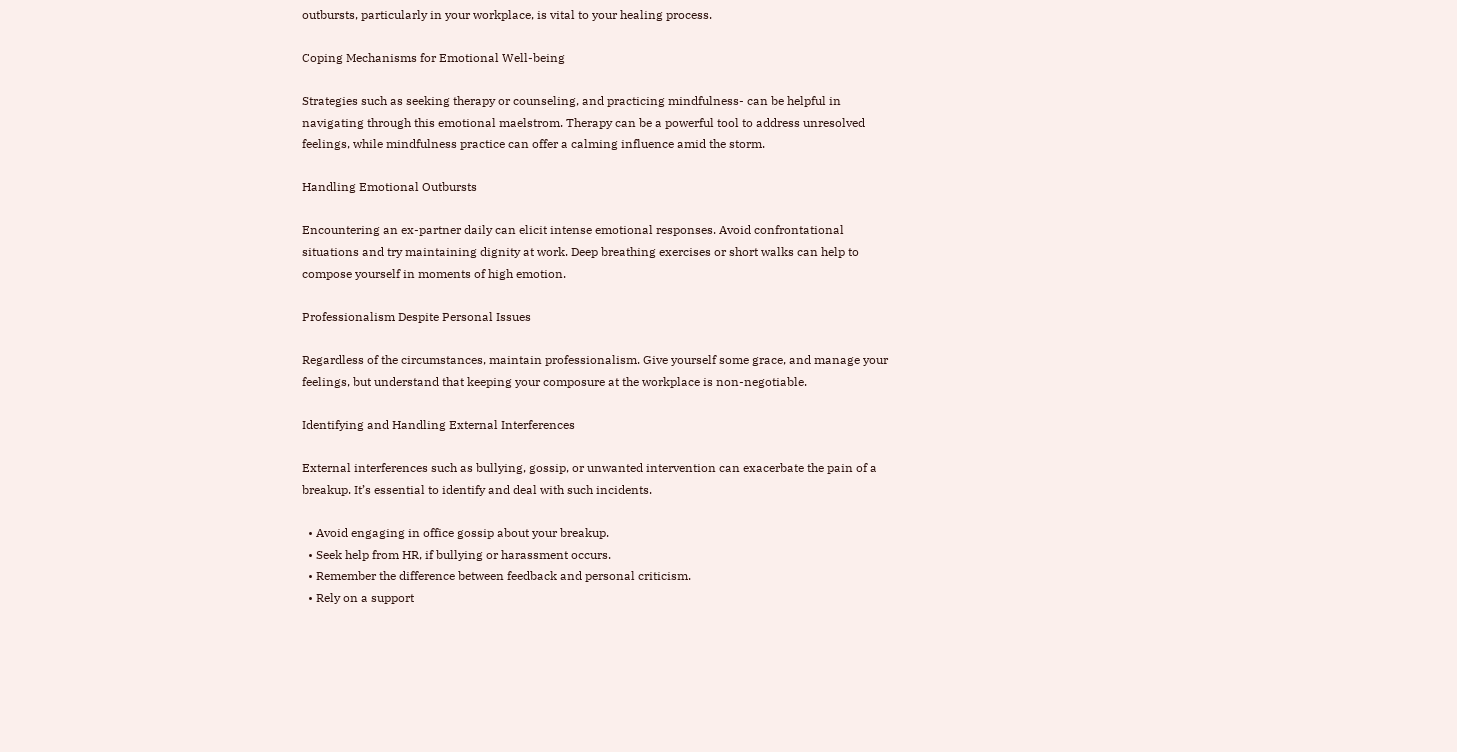outbursts, particularly in your workplace, is vital to your healing process.

Coping Mechanisms for Emotional Well-being

Strategies such as seeking therapy or counseling, and practicing mindfulness- can be helpful in navigating through this emotional maelstrom. Therapy can be a powerful tool to address unresolved feelings, while mindfulness practice can offer a calming influence amid the storm.

Handling Emotional Outbursts

Encountering an ex-partner daily can elicit intense emotional responses. Avoid confrontational situations and try maintaining dignity at work. Deep breathing exercises or short walks can help to compose yourself in moments of high emotion.

Professionalism Despite Personal Issues

Regardless of the circumstances, maintain professionalism. Give yourself some grace, and manage your feelings, but understand that keeping your composure at the workplace is non-negotiable.

Identifying and Handling External Interferences

External interferences such as bullying, gossip, or unwanted intervention can exacerbate the pain of a breakup. It’s essential to identify and deal with such incidents.

  • Avoid engaging in office gossip about your breakup.
  • Seek help from HR, if bullying or harassment occurs.
  • Remember the difference between feedback and personal criticism.
  • Rely on a support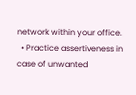network within your office.
  • Practice assertiveness in case of unwanted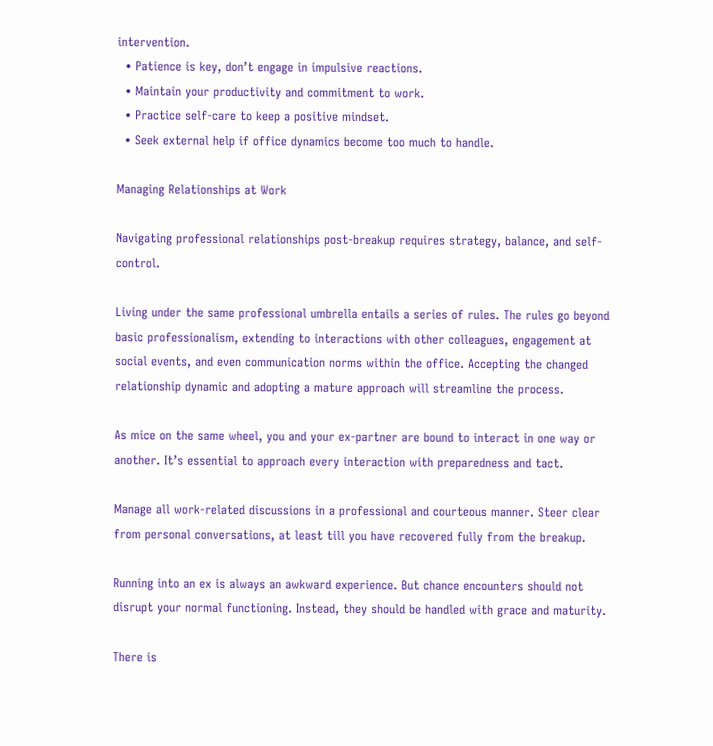intervention.
  • Patience is key, don’t engage in impulsive reactions.
  • Maintain your productivity and commitment to work.
  • Practice self-care to keep a positive mindset.
  • Seek external help if office dynamics become too much to handle.

Managing Relationships at Work

Navigating professional relationships post-breakup requires strategy, balance, and self-control.

Living under the same professional umbrella entails a series of rules. The rules go beyond basic professionalism, extending to interactions with other colleagues, engagement at social events, and even communication norms within the office. Accepting the changed relationship dynamic and adopting a mature approach will streamline the process.

As mice on the same wheel, you and your ex-partner are bound to interact in one way or another. It’s essential to approach every interaction with preparedness and tact.

Manage all work-related discussions in a professional and courteous manner. Steer clear from personal conversations, at least till you have recovered fully from the breakup.

Running into an ex is always an awkward experience. But chance encounters should not disrupt your normal functioning. Instead, they should be handled with grace and maturity.

There is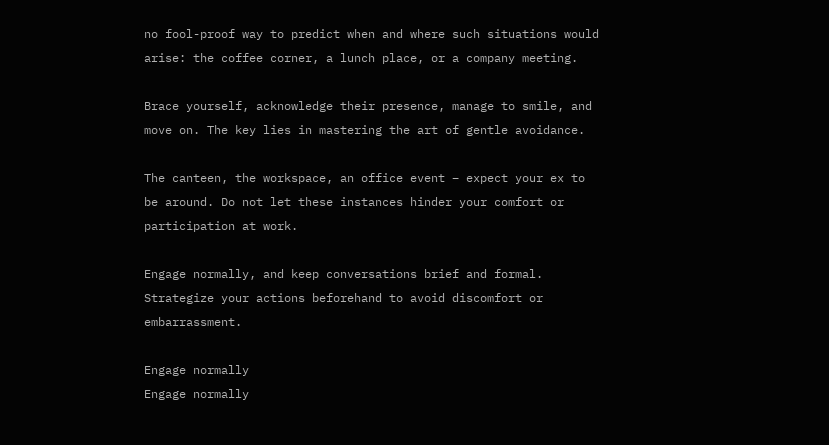no fool-proof way to predict when and where such situations would arise: the coffee corner, a lunch place, or a company meeting.

Brace yourself, acknowledge their presence, manage to smile, and move on. The key lies in mastering the art of gentle avoidance.

The canteen, the workspace, an office event – expect your ex to be around. Do not let these instances hinder your comfort or participation at work.

Engage normally, and keep conversations brief and formal. Strategize your actions beforehand to avoid discomfort or embarrassment.

Engage normally
Engage normally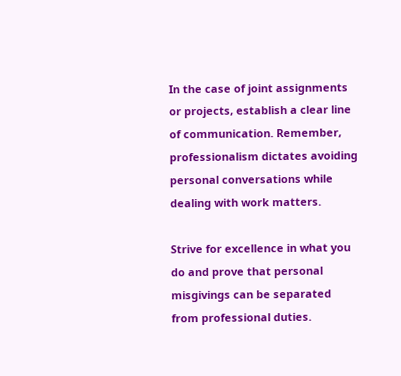In the case of joint assignments or projects, establish a clear line of communication. Remember, professionalism dictates avoiding personal conversations while dealing with work matters.

Strive for excellence in what you do and prove that personal misgivings can be separated from professional duties.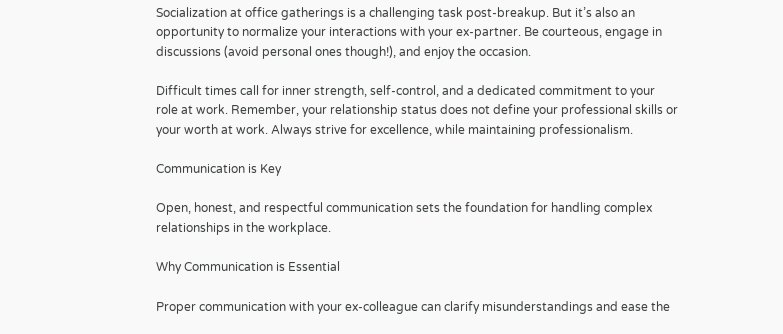Socialization at office gatherings is a challenging task post-breakup. But it’s also an opportunity to normalize your interactions with your ex-partner. Be courteous, engage in discussions (avoid personal ones though!), and enjoy the occasion.

Difficult times call for inner strength, self-control, and a dedicated commitment to your role at work. Remember, your relationship status does not define your professional skills or your worth at work. Always strive for excellence, while maintaining professionalism.

Communication is Key

Open, honest, and respectful communication sets the foundation for handling complex relationships in the workplace.

Why Communication is Essential

Proper communication with your ex-colleague can clarify misunderstandings and ease the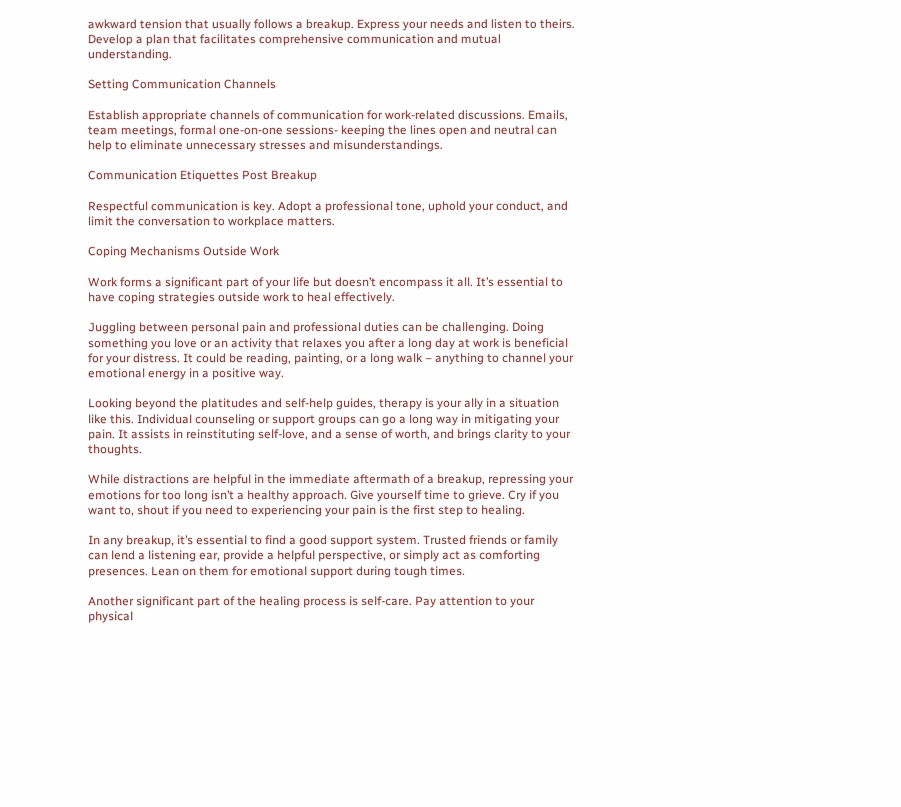awkward tension that usually follows a breakup. Express your needs and listen to theirs. Develop a plan that facilitates comprehensive communication and mutual understanding.

Setting Communication Channels

Establish appropriate channels of communication for work-related discussions. Emails, team meetings, formal one-on-one sessions- keeping the lines open and neutral can help to eliminate unnecessary stresses and misunderstandings.

Communication Etiquettes Post Breakup

Respectful communication is key. Adopt a professional tone, uphold your conduct, and limit the conversation to workplace matters.

Coping Mechanisms Outside Work

Work forms a significant part of your life but doesn’t encompass it all. It’s essential to have coping strategies outside work to heal effectively.

Juggling between personal pain and professional duties can be challenging. Doing something you love or an activity that relaxes you after a long day at work is beneficial for your distress. It could be reading, painting, or a long walk – anything to channel your emotional energy in a positive way.

Looking beyond the platitudes and self-help guides, therapy is your ally in a situation like this. Individual counseling or support groups can go a long way in mitigating your pain. It assists in reinstituting self-love, and a sense of worth, and brings clarity to your thoughts.

While distractions are helpful in the immediate aftermath of a breakup, repressing your emotions for too long isn’t a healthy approach. Give yourself time to grieve. Cry if you want to, shout if you need to experiencing your pain is the first step to healing.

In any breakup, it’s essential to find a good support system. Trusted friends or family can lend a listening ear, provide a helpful perspective, or simply act as comforting presences. Lean on them for emotional support during tough times.

Another significant part of the healing process is self-care. Pay attention to your physical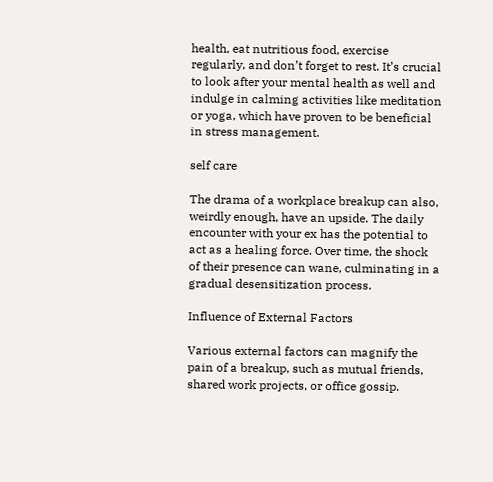health, eat nutritious food, exercise regularly, and don’t forget to rest. It’s crucial to look after your mental health as well and indulge in calming activities like meditation or yoga, which have proven to be beneficial in stress management.

self care

The drama of a workplace breakup can also, weirdly enough, have an upside. The daily encounter with your ex has the potential to act as a healing force. Over time, the shock of their presence can wane, culminating in a gradual desensitization process.

Influence of External Factors

Various external factors can magnify the pain of a breakup, such as mutual friends, shared work projects, or office gossip.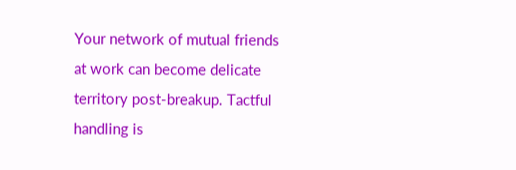Your network of mutual friends at work can become delicate territory post-breakup. Tactful handling is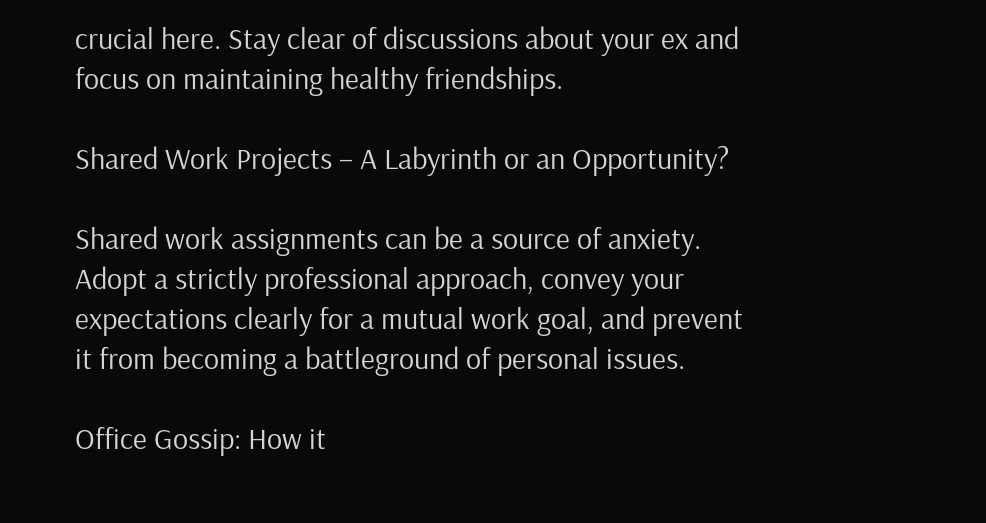crucial here. Stay clear of discussions about your ex and focus on maintaining healthy friendships.

Shared Work Projects – A Labyrinth or an Opportunity?

Shared work assignments can be a source of anxiety. Adopt a strictly professional approach, convey your expectations clearly for a mutual work goal, and prevent it from becoming a battleground of personal issues.

Office Gossip: How it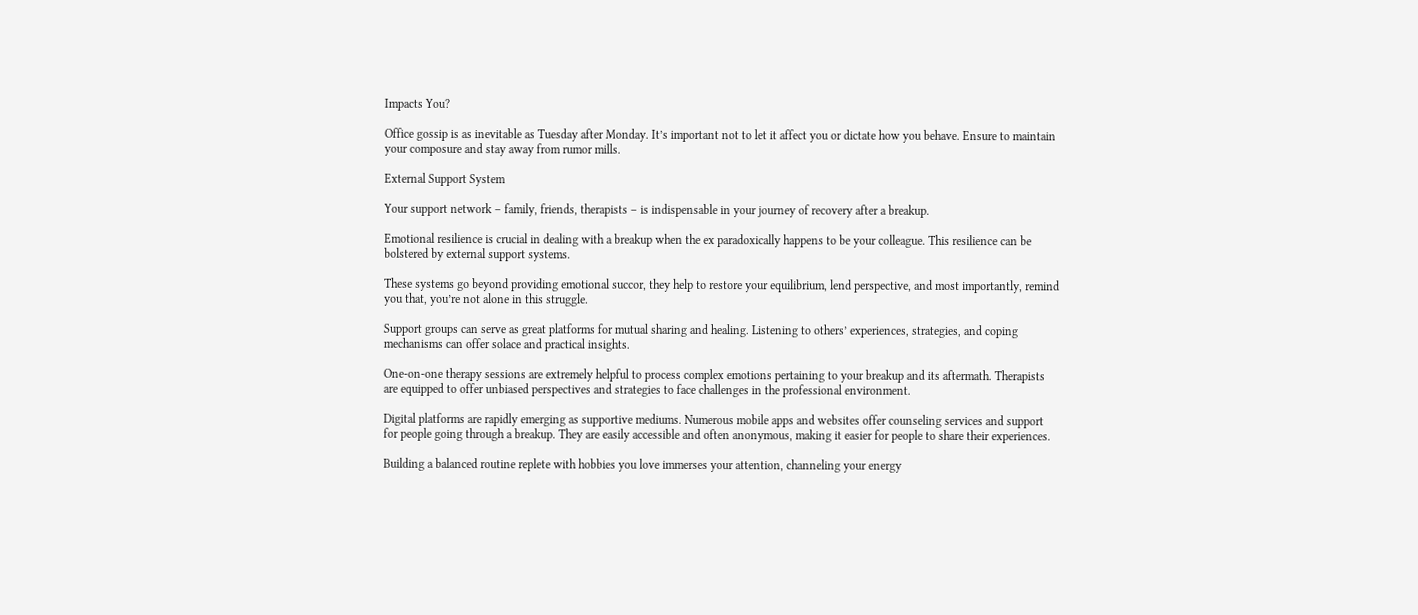Impacts You?

Office gossip is as inevitable as Tuesday after Monday. It’s important not to let it affect you or dictate how you behave. Ensure to maintain your composure and stay away from rumor mills.

External Support System

Your support network – family, friends, therapists – is indispensable in your journey of recovery after a breakup.

Emotional resilience is crucial in dealing with a breakup when the ex paradoxically happens to be your colleague. This resilience can be bolstered by external support systems.

These systems go beyond providing emotional succor, they help to restore your equilibrium, lend perspective, and most importantly, remind you that, you’re not alone in this struggle.

Support groups can serve as great platforms for mutual sharing and healing. Listening to others’ experiences, strategies, and coping mechanisms can offer solace and practical insights.

One-on-one therapy sessions are extremely helpful to process complex emotions pertaining to your breakup and its aftermath. Therapists are equipped to offer unbiased perspectives and strategies to face challenges in the professional environment.

Digital platforms are rapidly emerging as supportive mediums. Numerous mobile apps and websites offer counseling services and support for people going through a breakup. They are easily accessible and often anonymous, making it easier for people to share their experiences.

Building a balanced routine replete with hobbies you love immerses your attention, channeling your energy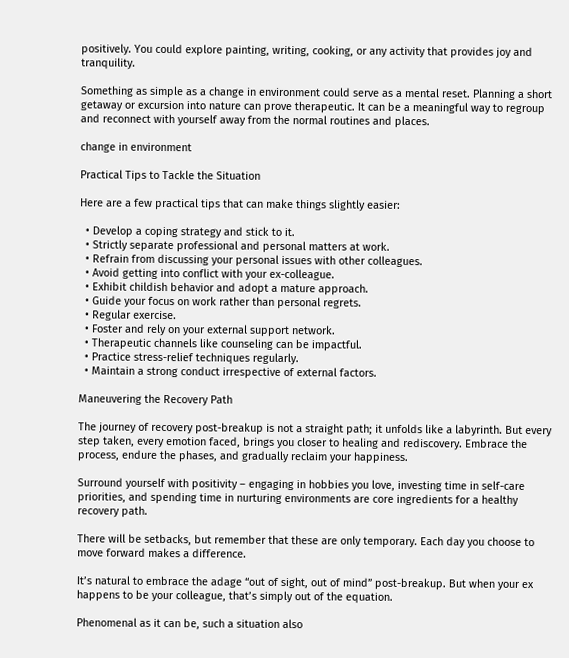positively. You could explore painting, writing, cooking, or any activity that provides joy and tranquility.

Something as simple as a change in environment could serve as a mental reset. Planning a short getaway or excursion into nature can prove therapeutic. It can be a meaningful way to regroup and reconnect with yourself away from the normal routines and places.

change in environment

Practical Tips to Tackle the Situation

Here are a few practical tips that can make things slightly easier:

  • Develop a coping strategy and stick to it.
  • Strictly separate professional and personal matters at work.
  • Refrain from discussing your personal issues with other colleagues.
  • Avoid getting into conflict with your ex-colleague.
  • Exhibit childish behavior and adopt a mature approach.
  • Guide your focus on work rather than personal regrets.
  • Regular exercise.
  • Foster and rely on your external support network.
  • Therapeutic channels like counseling can be impactful.
  • Practice stress-relief techniques regularly.
  • Maintain a strong conduct irrespective of external factors.

Maneuvering the Recovery Path

The journey of recovery post-breakup is not a straight path; it unfolds like a labyrinth. But every step taken, every emotion faced, brings you closer to healing and rediscovery. Embrace the process, endure the phases, and gradually reclaim your happiness.

Surround yourself with positivity – engaging in hobbies you love, investing time in self-care priorities, and spending time in nurturing environments are core ingredients for a healthy recovery path.

There will be setbacks, but remember that these are only temporary. Each day you choose to move forward makes a difference.

It’s natural to embrace the adage “out of sight, out of mind” post-breakup. But when your ex happens to be your colleague, that’s simply out of the equation.

Phenomenal as it can be, such a situation also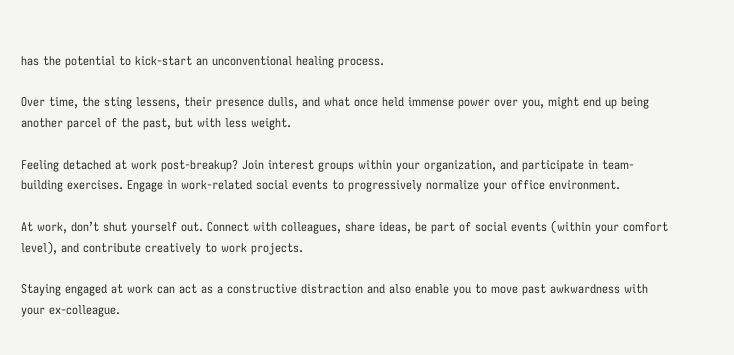has the potential to kick-start an unconventional healing process.

Over time, the sting lessens, their presence dulls, and what once held immense power over you, might end up being another parcel of the past, but with less weight.

Feeling detached at work post-breakup? Join interest groups within your organization, and participate in team-building exercises. Engage in work-related social events to progressively normalize your office environment.

At work, don’t shut yourself out. Connect with colleagues, share ideas, be part of social events (within your comfort level), and contribute creatively to work projects.

Staying engaged at work can act as a constructive distraction and also enable you to move past awkwardness with your ex-colleague.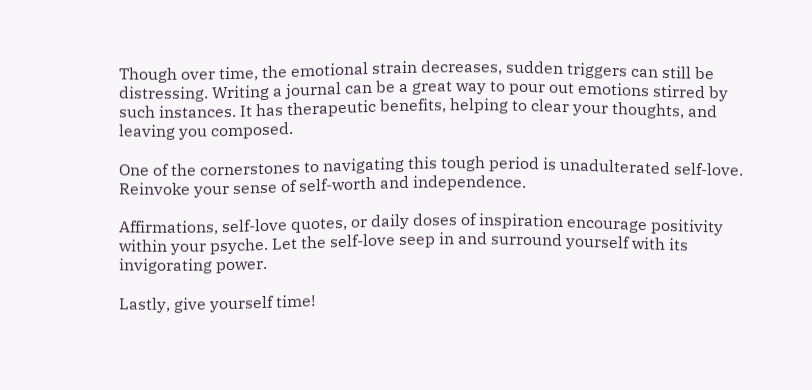Though over time, the emotional strain decreases, sudden triggers can still be distressing. Writing a journal can be a great way to pour out emotions stirred by such instances. It has therapeutic benefits, helping to clear your thoughts, and leaving you composed.

One of the cornerstones to navigating this tough period is unadulterated self-love. Reinvoke your sense of self-worth and independence.

Affirmations, self-love quotes, or daily doses of inspiration encourage positivity within your psyche. Let the self-love seep in and surround yourself with its invigorating power.

Lastly, give yourself time!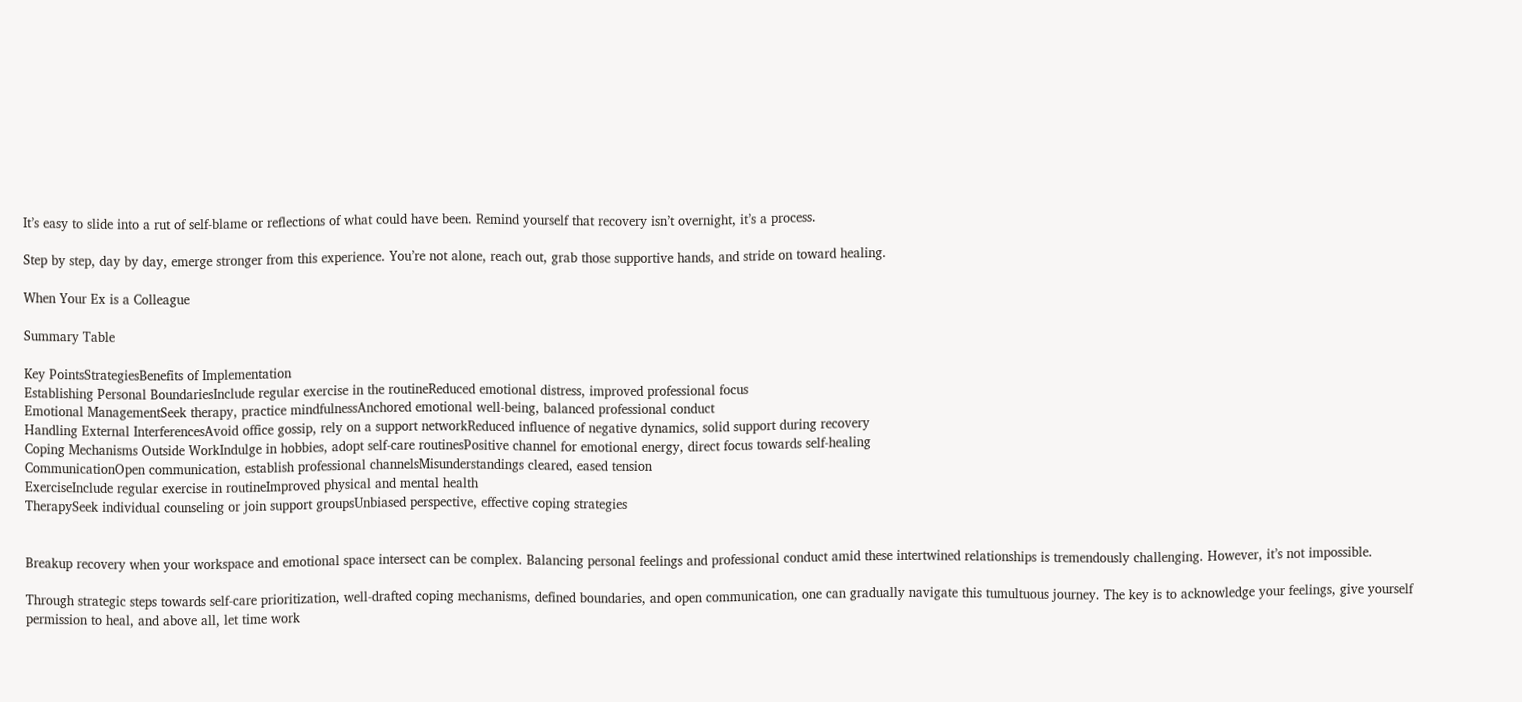It’s easy to slide into a rut of self-blame or reflections of what could have been. Remind yourself that recovery isn’t overnight, it’s a process.

Step by step, day by day, emerge stronger from this experience. You’re not alone, reach out, grab those supportive hands, and stride on toward healing.

When Your Ex is a Colleague

Summary Table

Key PointsStrategiesBenefits of Implementation
Establishing Personal BoundariesInclude regular exercise in the routineReduced emotional distress, improved professional focus
Emotional ManagementSeek therapy, practice mindfulnessAnchored emotional well-being, balanced professional conduct
Handling External InterferencesAvoid office gossip, rely on a support networkReduced influence of negative dynamics, solid support during recovery
Coping Mechanisms Outside WorkIndulge in hobbies, adopt self-care routinesPositive channel for emotional energy, direct focus towards self-healing
CommunicationOpen communication, establish professional channelsMisunderstandings cleared, eased tension
ExerciseInclude regular exercise in routineImproved physical and mental health
TherapySeek individual counseling or join support groupsUnbiased perspective, effective coping strategies


Breakup recovery when your workspace and emotional space intersect can be complex. Balancing personal feelings and professional conduct amid these intertwined relationships is tremendously challenging. However, it’s not impossible.

Through strategic steps towards self-care prioritization, well-drafted coping mechanisms, defined boundaries, and open communication, one can gradually navigate this tumultuous journey. The key is to acknowledge your feelings, give yourself permission to heal, and above all, let time work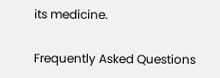its medicine.

Frequently Asked Questions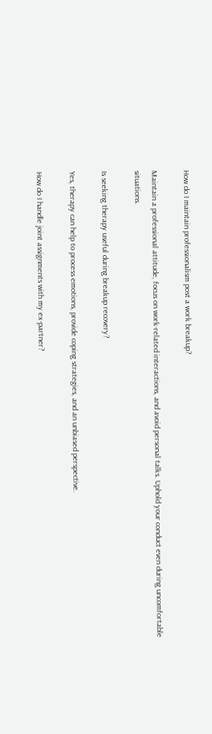How do I maintain professionalism post a work breakup?

Maintain a professional attitude, focus on work-related interactions, and avoid personal talks. Uphold your conduct even during uncomfortable situations.

Is seeking therapy useful during breakup recovery?

Yes, therapy can help to process emotions, provide coping strategies, and an unbiased perspective.

How do I handle joint assignments with my ex-partner?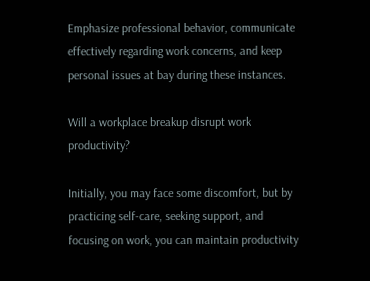Emphasize professional behavior, communicate effectively regarding work concerns, and keep personal issues at bay during these instances.

Will a workplace breakup disrupt work productivity?

Initially, you may face some discomfort, but by practicing self-care, seeking support, and focusing on work, you can maintain productivity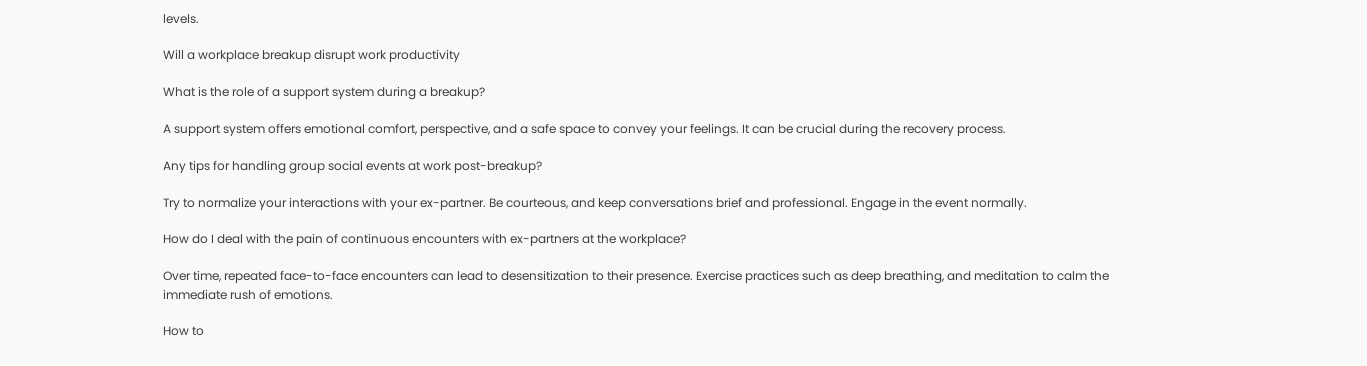levels.

Will a workplace breakup disrupt work productivity

What is the role of a support system during a breakup?

A support system offers emotional comfort, perspective, and a safe space to convey your feelings. It can be crucial during the recovery process.

Any tips for handling group social events at work post-breakup?

Try to normalize your interactions with your ex-partner. Be courteous, and keep conversations brief and professional. Engage in the event normally.

How do I deal with the pain of continuous encounters with ex-partners at the workplace?

Over time, repeated face-to-face encounters can lead to desensitization to their presence. Exercise practices such as deep breathing, and meditation to calm the immediate rush of emotions.

How to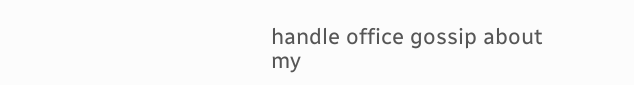handle office gossip about my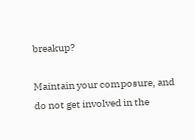breakup?

Maintain your composure, and do not get involved in the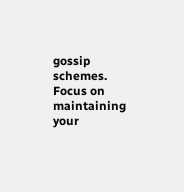gossip schemes. Focus on maintaining your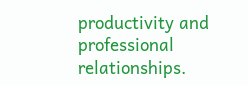productivity and professional relationships.